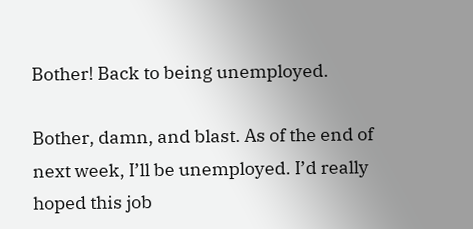Bother! Back to being unemployed.

Bother, damn, and blast. As of the end of next week, I’ll be unemployed. I’d really hoped this job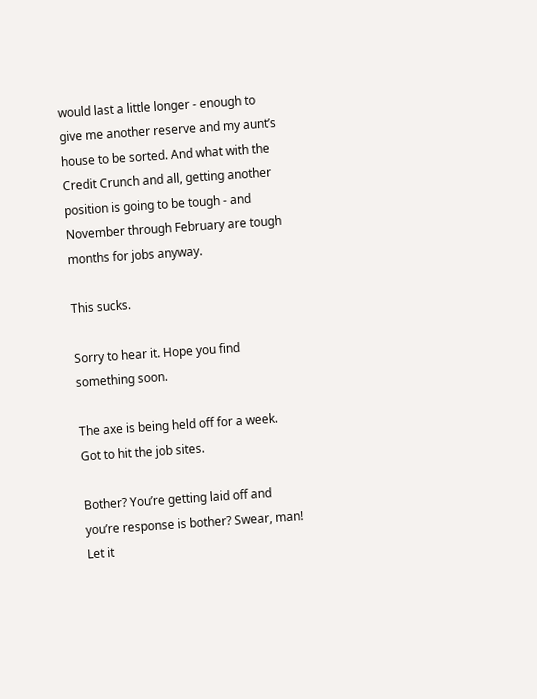would last a little longer - enough to give me another reserve and my aunt’s house to be sorted. And what with the Credit Crunch and all, getting another position is going to be tough - and November through February are tough months for jobs anyway.

This sucks.

Sorry to hear it. Hope you find something soon.

The axe is being held off for a week. Got to hit the job sites.

Bother? You’re getting laid off and you’re response is bother? Swear, man! Let it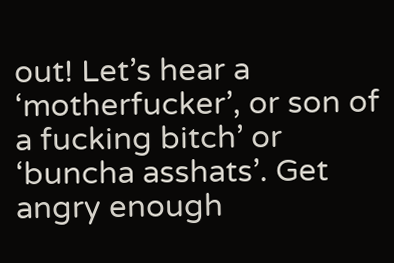out! Let’s hear a ‘motherfucker’, or son of a fucking bitch’ or ‘buncha asshats’. Get angry enough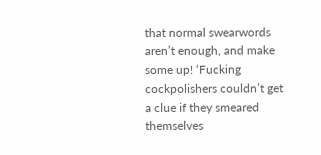that normal swearwords aren’t enough, and make some up! ‘Fucking cockpolishers couldn’t get a clue if they smeared themselves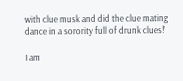with clue musk and did the clue mating dance in a sorority full of drunk clues!’

I am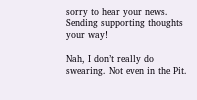sorry to hear your news. Sending supporting thoughts your way!

Nah, I don’t really do swearing. Not even in the Pit.